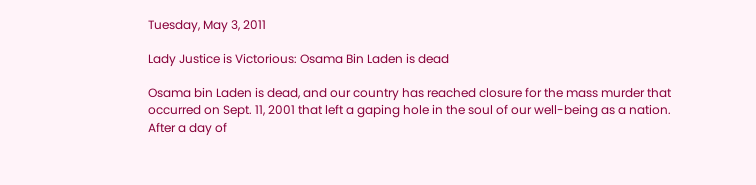Tuesday, May 3, 2011

Lady Justice is Victorious: Osama Bin Laden is dead

Osama bin Laden is dead, and our country has reached closure for the mass murder that occurred on Sept. 11, 2001 that left a gaping hole in the soul of our well-being as a nation.  After a day of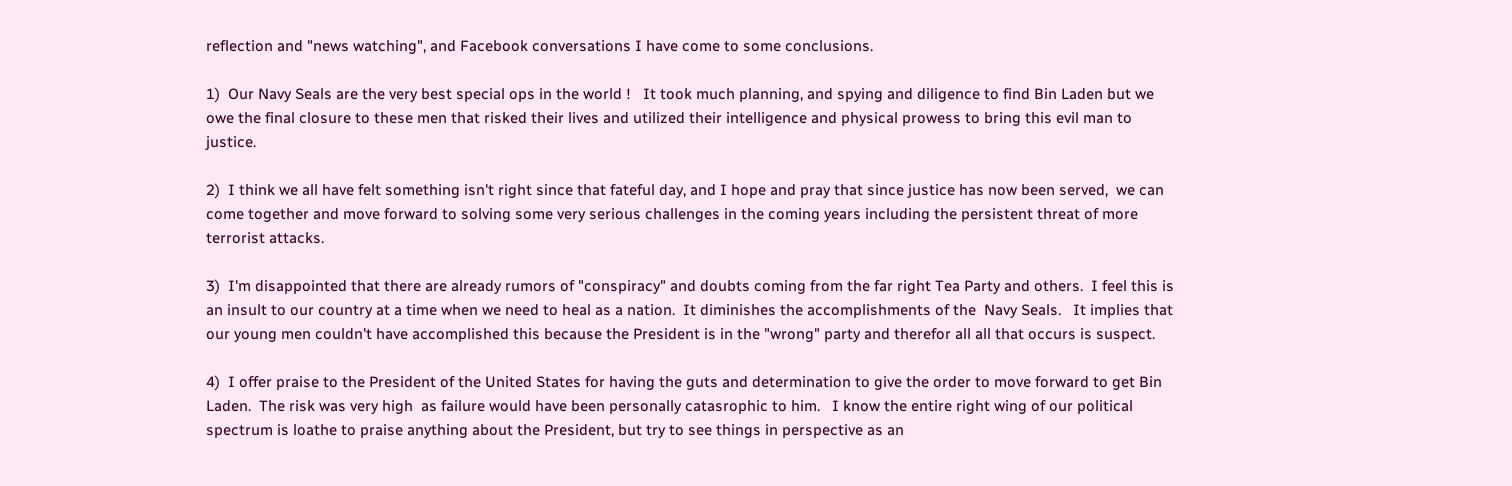reflection and "news watching", and Facebook conversations I have come to some conclusions.

1)  Our Navy Seals are the very best special ops in the world !   It took much planning, and spying and diligence to find Bin Laden but we owe the final closure to these men that risked their lives and utilized their intelligence and physical prowess to bring this evil man to justice.

2)  I think we all have felt something isn't right since that fateful day, and I hope and pray that since justice has now been served,  we can come together and move forward to solving some very serious challenges in the coming years including the persistent threat of more terrorist attacks.

3)  I'm disappointed that there are already rumors of "conspiracy" and doubts coming from the far right Tea Party and others.  I feel this is an insult to our country at a time when we need to heal as a nation.  It diminishes the accomplishments of the  Navy Seals.   It implies that our young men couldn't have accomplished this because the President is in the "wrong" party and therefor all all that occurs is suspect.

4)  I offer praise to the President of the United States for having the guts and determination to give the order to move forward to get Bin Laden.  The risk was very high  as failure would have been personally catasrophic to him.   I know the entire right wing of our political spectrum is loathe to praise anything about the President, but try to see things in perspective as an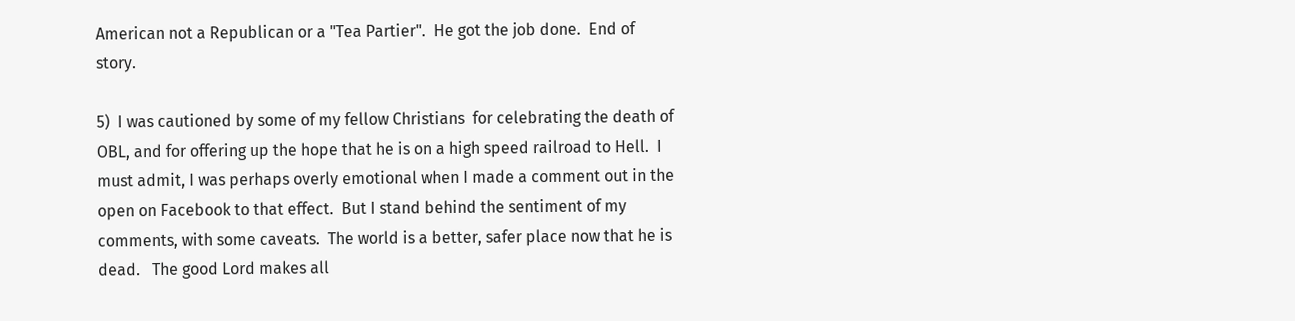American not a Republican or a "Tea Partier".  He got the job done.  End of story.

5)  I was cautioned by some of my fellow Christians  for celebrating the death of OBL, and for offering up the hope that he is on a high speed railroad to Hell.  I must admit, I was perhaps overly emotional when I made a comment out in the open on Facebook to that effect.  But I stand behind the sentiment of my comments, with some caveats.  The world is a better, safer place now that he is dead.   The good Lord makes all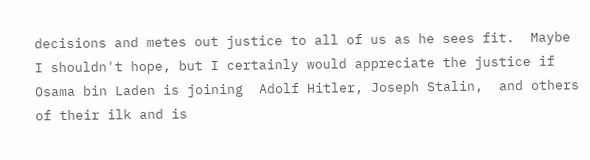decisions and metes out justice to all of us as he sees fit.  Maybe I shouldn't hope, but I certainly would appreciate the justice if  Osama bin Laden is joining  Adolf Hitler, Joseph Stalin,  and others of their ilk and is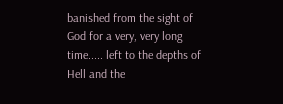banished from the sight of  God for a very, very long time..... left to the depths of  Hell and the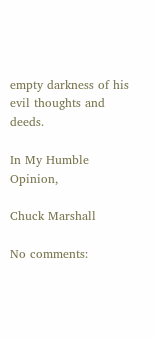empty darkness of his evil thoughts and deeds.

In My Humble Opinion,

Chuck Marshall

No comments: